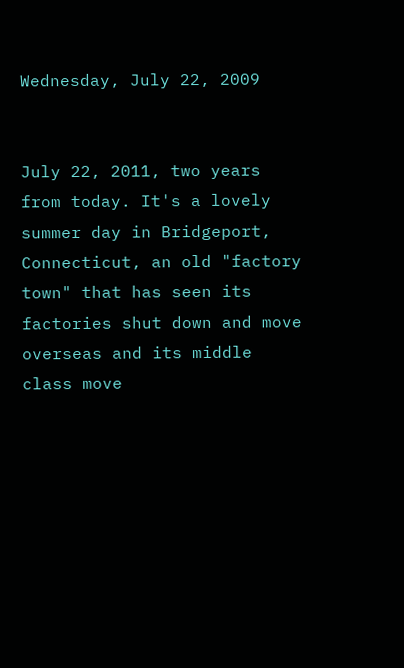Wednesday, July 22, 2009


July 22, 2011, two years from today. It's a lovely summer day in Bridgeport, Connecticut, an old "factory town" that has seen its factories shut down and move overseas and its middle class move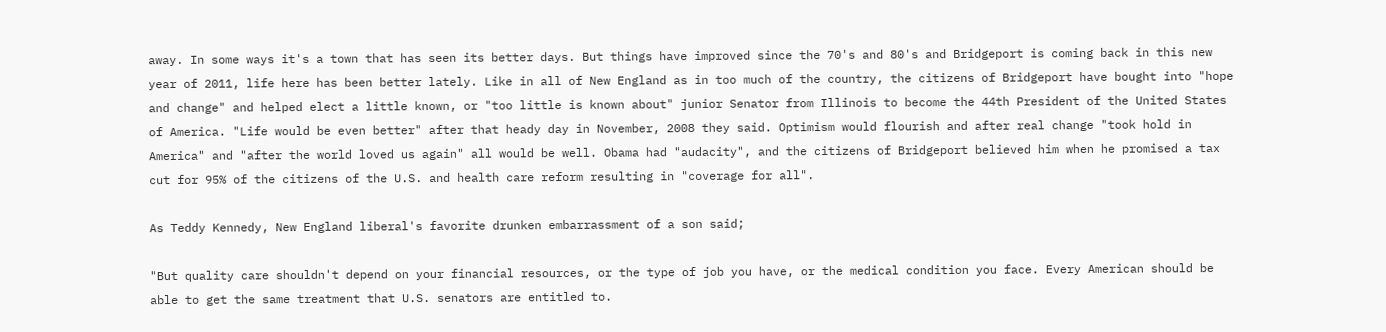away. In some ways it's a town that has seen its better days. But things have improved since the 70's and 80's and Bridgeport is coming back in this new year of 2011, life here has been better lately. Like in all of New England as in too much of the country, the citizens of Bridgeport have bought into "hope and change" and helped elect a little known, or "too little is known about" junior Senator from Illinois to become the 44th President of the United States of America. "Life would be even better" after that heady day in November, 2008 they said. Optimism would flourish and after real change "took hold in America" and "after the world loved us again" all would be well. Obama had "audacity", and the citizens of Bridgeport believed him when he promised a tax cut for 95% of the citizens of the U.S. and health care reform resulting in "coverage for all".

As Teddy Kennedy, New England liberal's favorite drunken embarrassment of a son said;

"But quality care shouldn't depend on your financial resources, or the type of job you have, or the medical condition you face. Every American should be able to get the same treatment that U.S. senators are entitled to.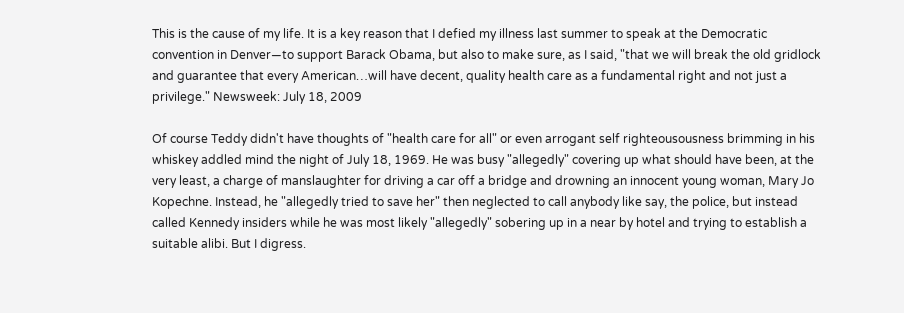This is the cause of my life. It is a key reason that I defied my illness last summer to speak at the Democratic convention in Denver—to support Barack Obama, but also to make sure, as I said, "that we will break the old gridlock and guarantee that every American…will have decent, quality health care as a fundamental right and not just a privilege." Newsweek: July 18, 2009

Of course Teddy didn't have thoughts of "health care for all" or even arrogant self righteousousness brimming in his whiskey addled mind the night of July 18, 1969. He was busy "allegedly" covering up what should have been, at the very least, a charge of manslaughter for driving a car off a bridge and drowning an innocent young woman, Mary Jo Kopechne. Instead, he "allegedly tried to save her" then neglected to call anybody like say, the police, but instead called Kennedy insiders while he was most likely "allegedly" sobering up in a near by hotel and trying to establish a suitable alibi. But I digress.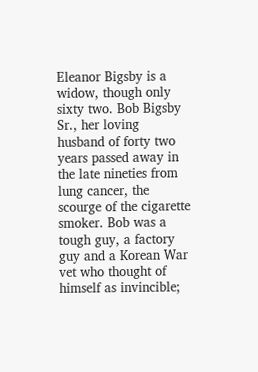Eleanor Bigsby is a widow, though only sixty two. Bob Bigsby Sr., her loving husband of forty two years passed away in the late nineties from lung cancer, the scourge of the cigarette smoker. Bob was a tough guy, a factory guy and a Korean War vet who thought of himself as invincible;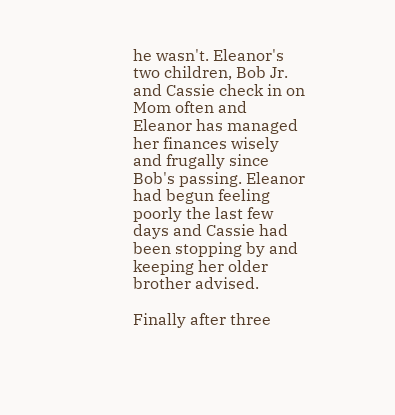he wasn't. Eleanor's two children, Bob Jr. and Cassie check in on Mom often and Eleanor has managed her finances wisely and frugally since Bob's passing. Eleanor had begun feeling poorly the last few days and Cassie had been stopping by and keeping her older brother advised.

Finally after three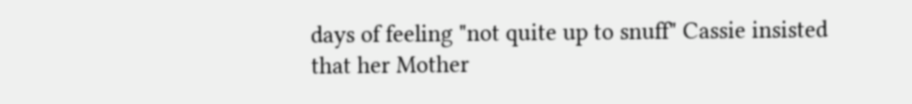days of feeling "not quite up to snuff" Cassie insisted that her Mother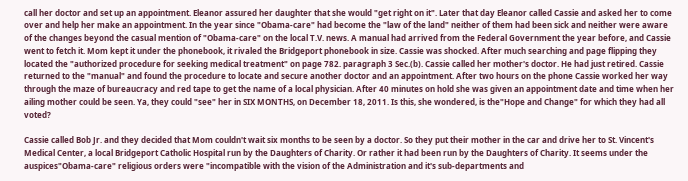call her doctor and set up an appointment. Eleanor assured her daughter that she would "get right on it". Later that day Eleanor called Cassie and asked her to come over and help her make an appointment. In the year since "Obama-care" had become the "law of the land" neither of them had been sick and neither were aware of the changes beyond the casual mention of "Obama-care" on the local T.V. news. A manual had arrived from the Federal Government the year before, and Cassie went to fetch it. Mom kept it under the phonebook, it rivaled the Bridgeport phonebook in size. Cassie was shocked. After much searching and page flipping they located the "authorized procedure for seeking medical treatment" on page 782. paragraph 3 Sec.(b). Cassie called her mother's doctor. He had just retired. Cassie returned to the "manual" and found the procedure to locate and secure another doctor and an appointment. After two hours on the phone Cassie worked her way through the maze of bureaucracy and red tape to get the name of a local physician. After 40 minutes on hold she was given an appointment date and time when her ailing mother could be seen. Ya, they could "see" her in SIX MONTHS, on December 18, 2011. Is this, she wondered, is the"Hope and Change" for which they had all voted?

Cassie called Bob Jr. and they decided that Mom couldn't wait six months to be seen by a doctor. So they put their mother in the car and drive her to St. Vincent's Medical Center, a local Bridgeport Catholic Hospital run by the Daughters of Charity. Or rather it had been run by the Daughters of Charity. It seems under the auspices"Obama-care" religious orders were "incompatible with the vision of the Administration and it's sub-departments and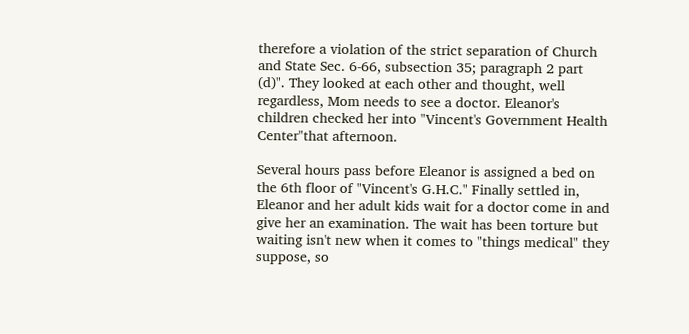therefore a violation of the strict separation of Church and State Sec. 6-66, subsection 35; paragraph 2 part (d)". They looked at each other and thought, well regardless, Mom needs to see a doctor. Eleanor's children checked her into "Vincent's Government Health Center"that afternoon.

Several hours pass before Eleanor is assigned a bed on the 6th floor of "Vincent's G.H.C." Finally settled in, Eleanor and her adult kids wait for a doctor come in and give her an examination. The wait has been torture but waiting isn't new when it comes to "things medical" they suppose, so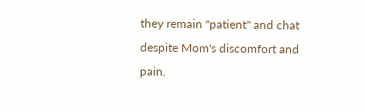they remain "patient" and chat despite Mom's discomfort and pain.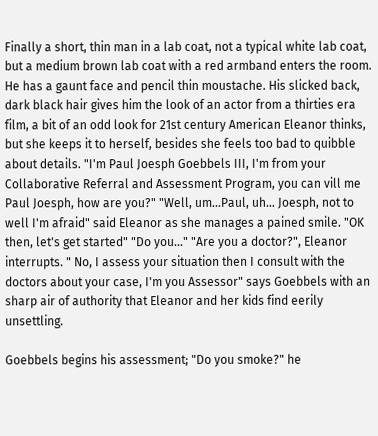Finally a short, thin man in a lab coat, not a typical white lab coat, but a medium brown lab coat with a red armband enters the room. He has a gaunt face and pencil thin moustache. His slicked back, dark black hair gives him the look of an actor from a thirties era film, a bit of an odd look for 21st century American Eleanor thinks, but she keeps it to herself, besides she feels too bad to quibble about details. "I'm Paul Joesph Goebbels III, I'm from your Collaborative Referral and Assessment Program, you can vill me Paul Joesph, how are you?" "Well, um...Paul, uh... Joesph, not to well I'm afraid" said Eleanor as she manages a pained smile. "OK then, let's get started" "Do you..." "Are you a doctor?", Eleanor interrupts. " No, I assess your situation then I consult with the doctors about your case, I'm you Assessor" says Goebbels with an sharp air of authority that Eleanor and her kids find eerily unsettling.

Goebbels begins his assessment; "Do you smoke?" he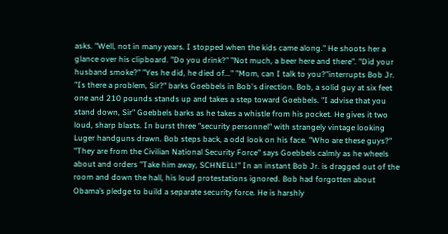asks. "Well, not in many years. I stopped when the kids came along." He shoots her a glance over his clipboard. "Do you drink?" "Not much, a beer here and there". "Did your husband smoke?" "Yes he did, he died of..." "Mom, can I talk to you?"interrupts Bob Jr. "Is there a problem, Sir?" barks Goebbels in Bob's direction. Bob, a solid guy at six feet one and 210 pounds stands up and takes a step toward Goebbels. "I advise that you stand down, Sir" Goebbels barks as he takes a whistle from his pocket. He gives it two loud, sharp blasts. In burst three "security personnel" with strangely vintage looking Luger handguns drawn. Bob steps back, a odd look on his face. "Who are these guys?" "They are from the Civilian National Security Force" says Goebbels calmly as he wheels about and orders "Take him away, SCHNELL!" In an instant Bob Jr. is dragged out of the room and down the hall, his loud protestations ignored. Bob had forgotten about Obama’s pledge to build a separate security force. He is harshly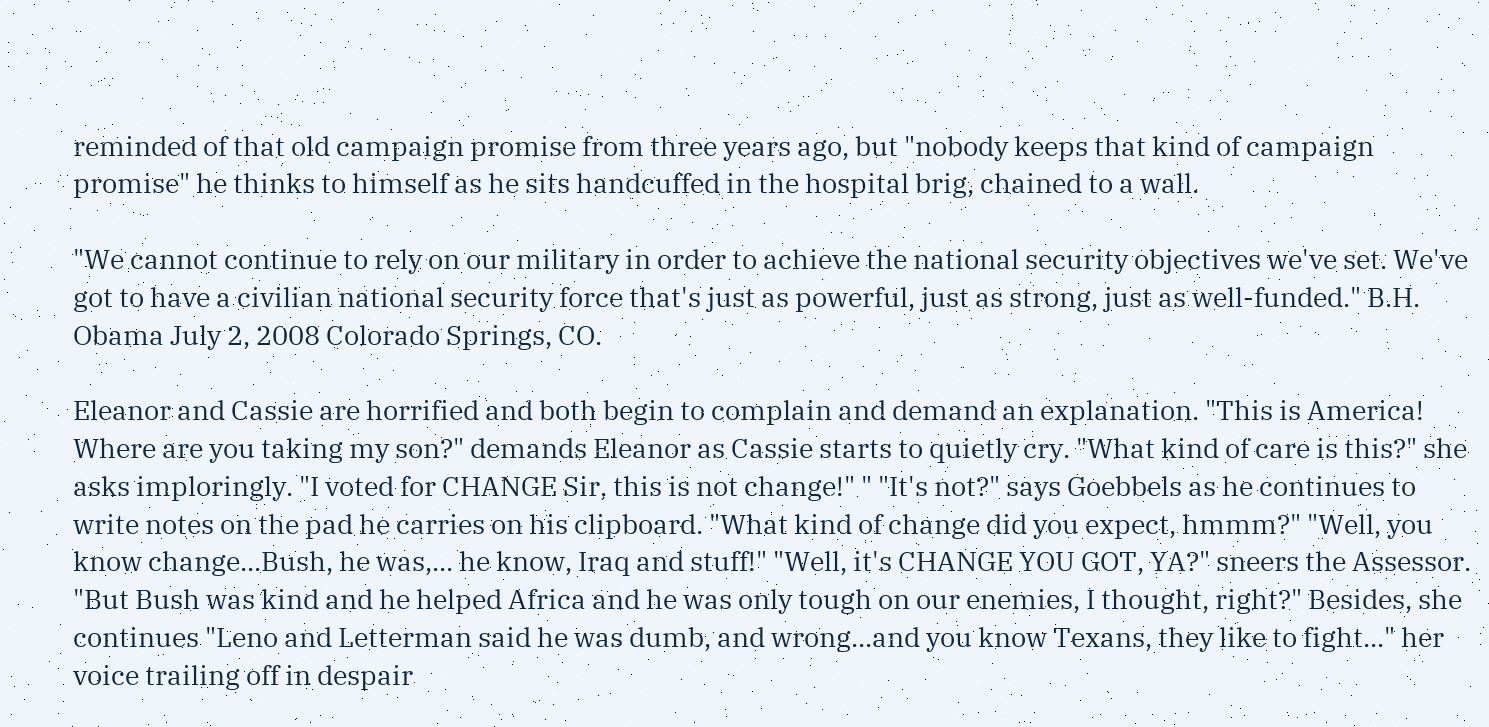reminded of that old campaign promise from three years ago, but "nobody keeps that kind of campaign promise" he thinks to himself as he sits handcuffed in the hospital brig, chained to a wall.

"We cannot continue to rely on our military in order to achieve the national security objectives we've set. We've got to have a civilian national security force that's just as powerful, just as strong, just as well-funded." B.H. Obama July 2, 2008 Colorado Springs, CO.

Eleanor and Cassie are horrified and both begin to complain and demand an explanation. "This is America! Where are you taking my son?" demands Eleanor as Cassie starts to quietly cry. "What kind of care is this?" she asks imploringly. "I voted for CHANGE Sir, this is not change!" " "It's not?" says Goebbels as he continues to write notes on the pad he carries on his clipboard. "What kind of change did you expect, hmmm?" "Well, you know change...Bush, he was,... he know, Iraq and stuff!" "Well, it's CHANGE YOU GOT, YA?" sneers the Assessor. "But Bush was kind and he helped Africa and he was only tough on our enemies, I thought, right?" Besides, she continues "Leno and Letterman said he was dumb, and wrong...and you know Texans, they like to fight..." her voice trailing off in despair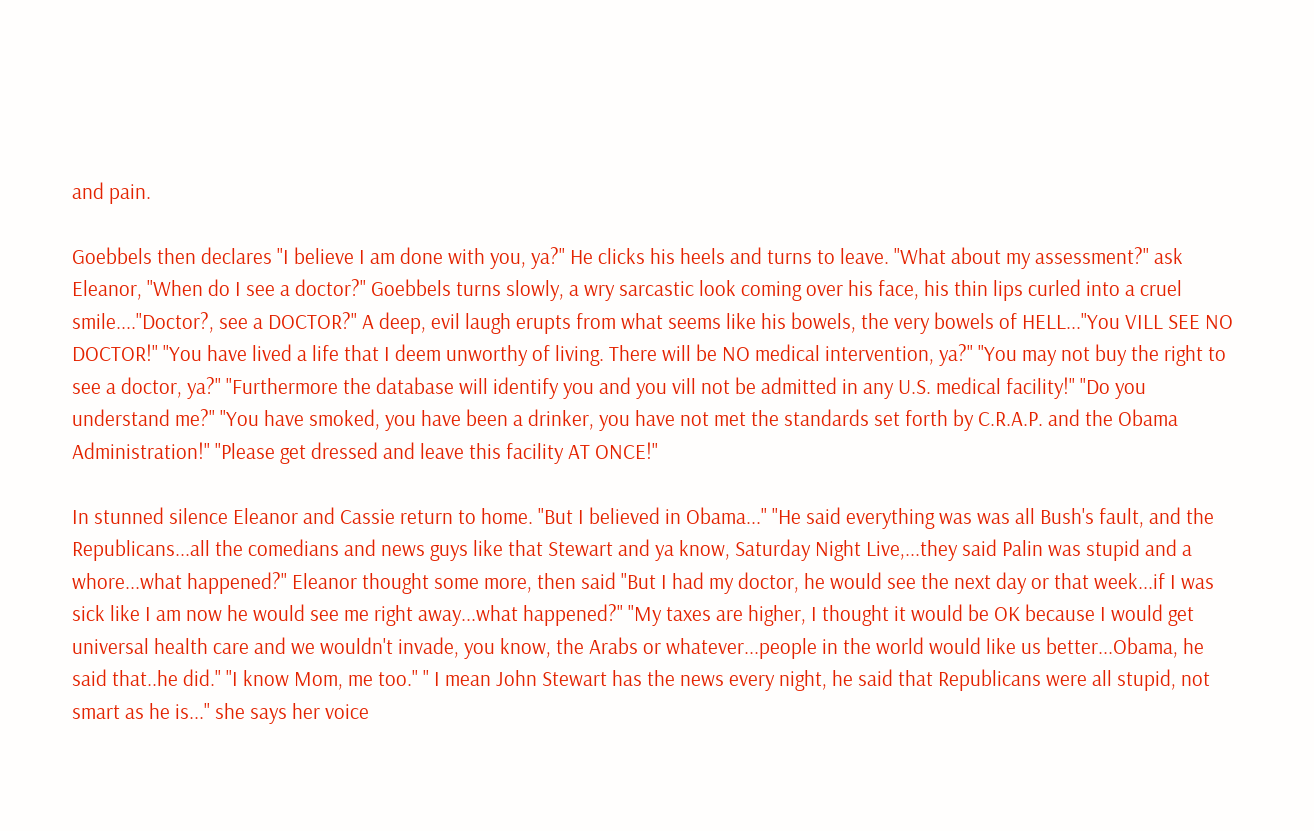and pain.

Goebbels then declares "I believe I am done with you, ya?" He clicks his heels and turns to leave. "What about my assessment?" ask Eleanor, "When do I see a doctor?" Goebbels turns slowly, a wry sarcastic look coming over his face, his thin lips curled into a cruel smile...."Doctor?, see a DOCTOR?" A deep, evil laugh erupts from what seems like his bowels, the very bowels of HELL..."You VILL SEE NO DOCTOR!" "You have lived a life that I deem unworthy of living. There will be NO medical intervention, ya?" "You may not buy the right to see a doctor, ya?" "Furthermore the database will identify you and you vill not be admitted in any U.S. medical facility!" "Do you understand me?" "You have smoked, you have been a drinker, you have not met the standards set forth by C.R.A.P. and the Obama Administration!" "Please get dressed and leave this facility AT ONCE!"

In stunned silence Eleanor and Cassie return to home. "But I believed in Obama..." "He said everything was was all Bush's fault, and the Republicans...all the comedians and news guys like that Stewart and ya know, Saturday Night Live,...they said Palin was stupid and a whore...what happened?" Eleanor thought some more, then said "But I had my doctor, he would see the next day or that week...if I was sick like I am now he would see me right away...what happened?" "My taxes are higher, I thought it would be OK because I would get universal health care and we wouldn't invade, you know, the Arabs or whatever...people in the world would like us better...Obama, he said that..he did." "I know Mom, me too." " I mean John Stewart has the news every night, he said that Republicans were all stupid, not smart as he is..." she says her voice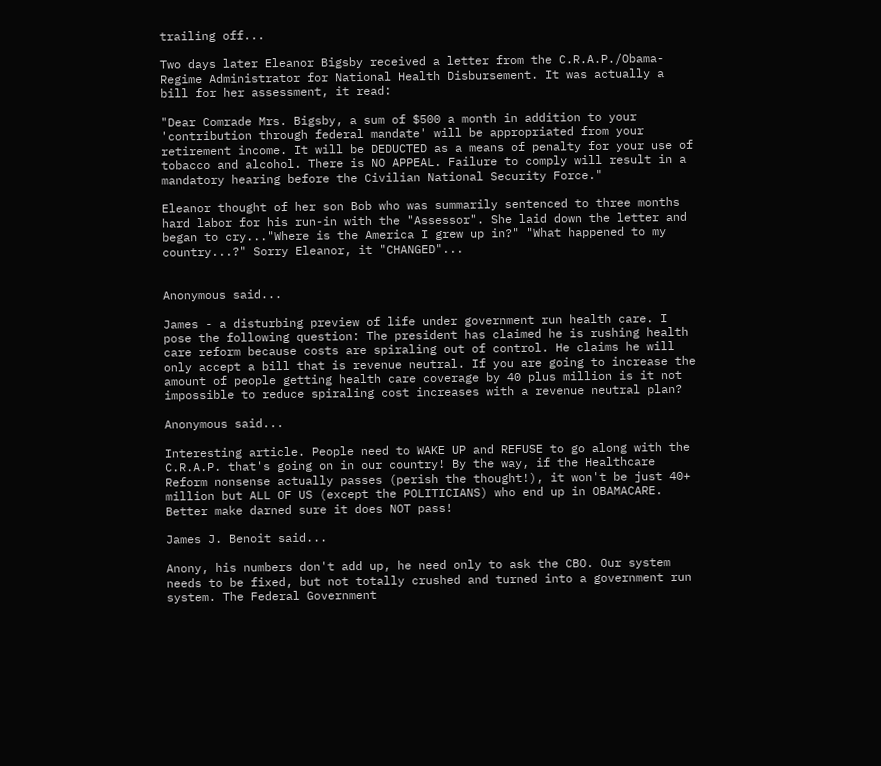trailing off...

Two days later Eleanor Bigsby received a letter from the C.R.A.P./Obama-Regime Administrator for National Health Disbursement. It was actually a bill for her assessment, it read:

"Dear Comrade Mrs. Bigsby, a sum of $500 a month in addition to your 'contribution through federal mandate' will be appropriated from your retirement income. It will be DEDUCTED as a means of penalty for your use of tobacco and alcohol. There is NO APPEAL. Failure to comply will result in a mandatory hearing before the Civilian National Security Force."

Eleanor thought of her son Bob who was summarily sentenced to three months hard labor for his run-in with the "Assessor". She laid down the letter and began to cry..."Where is the America I grew up in?" "What happened to my country...?" Sorry Eleanor, it "CHANGED"...


Anonymous said...

James - a disturbing preview of life under government run health care. I pose the following question: The president has claimed he is rushing health care reform because costs are spiraling out of control. He claims he will only accept a bill that is revenue neutral. If you are going to increase the amount of people getting health care coverage by 40 plus million is it not impossible to reduce spiraling cost increases with a revenue neutral plan?

Anonymous said...

Interesting article. People need to WAKE UP and REFUSE to go along with the C.R.A.P. that's going on in our country! By the way, if the Healthcare Reform nonsense actually passes (perish the thought!), it won't be just 40+ million but ALL OF US (except the POLITICIANS) who end up in OBAMACARE. Better make darned sure it does NOT pass!

James J. Benoit said...

Anony, his numbers don't add up, he need only to ask the CBO. Our system needs to be fixed, but not totally crushed and turned into a government run system. The Federal Government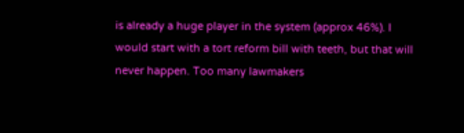is already a huge player in the system (approx 46%). I would start with a tort reform bill with teeth, but that will never happen. Too many lawmakers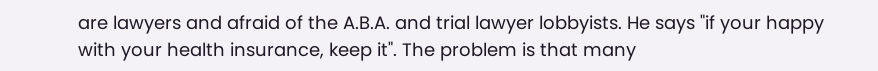are lawyers and afraid of the A.B.A. and trial lawyer lobbyists. He says "if your happy with your health insurance, keep it". The problem is that many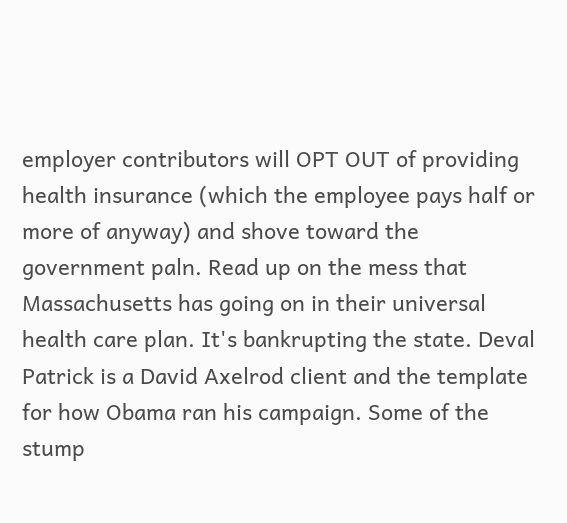employer contributors will OPT OUT of providing health insurance (which the employee pays half or more of anyway) and shove toward the government paln. Read up on the mess that Massachusetts has going on in their universal health care plan. It's bankrupting the state. Deval Patrick is a David Axelrod client and the template for how Obama ran his campaign. Some of the stump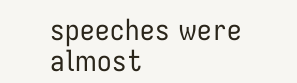speeches were almost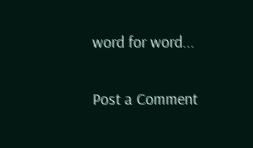word for word...

Post a Comment